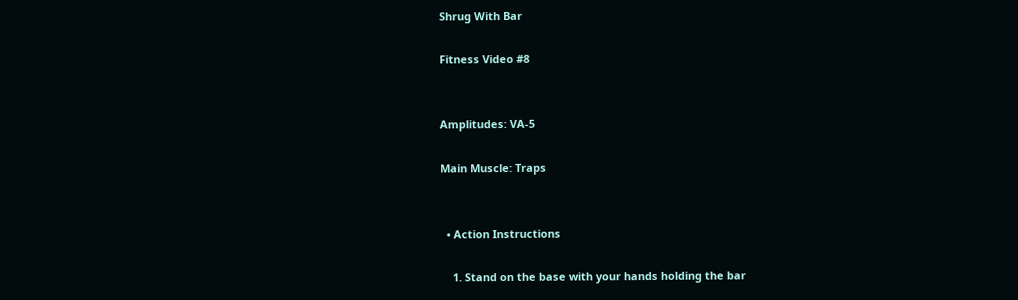Shrug With Bar

Fitness Video #8


Amplitudes: VA-5

Main Muscle: Traps


  • Action Instructions

    1. Stand on the base with your hands holding the bar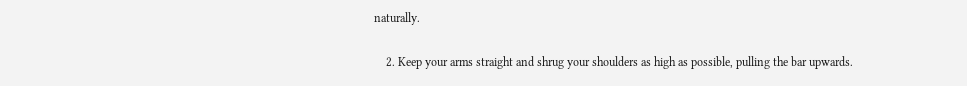naturally.

    2. Keep your arms straight and shrug your shoulders as high as possible, pulling the bar upwards.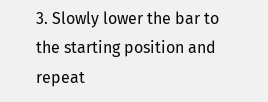3. Slowly lower the bar to the starting position and repeat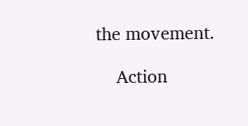the movement.

    Action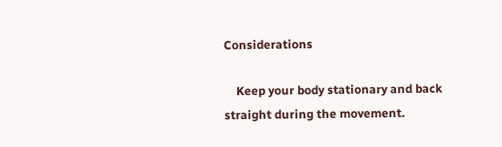Considerations

    Keep your body stationary and back straight during the movement.